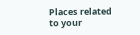Places related to your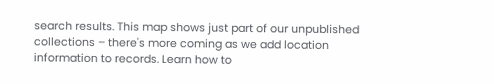search results. This map shows just part of our unpublished collections – there's more coming as we add location information to records. Learn how to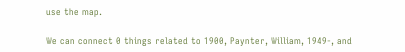use the map.

We can connect 0 things related to 1900, Paynter, William, 1949-, and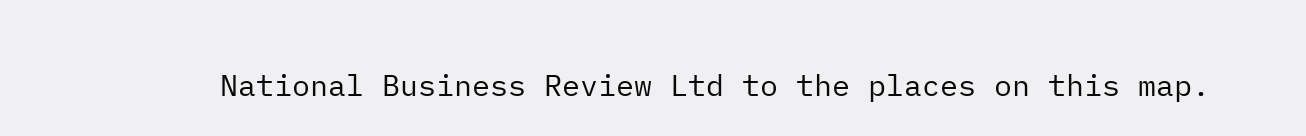National Business Review Ltd to the places on this map.